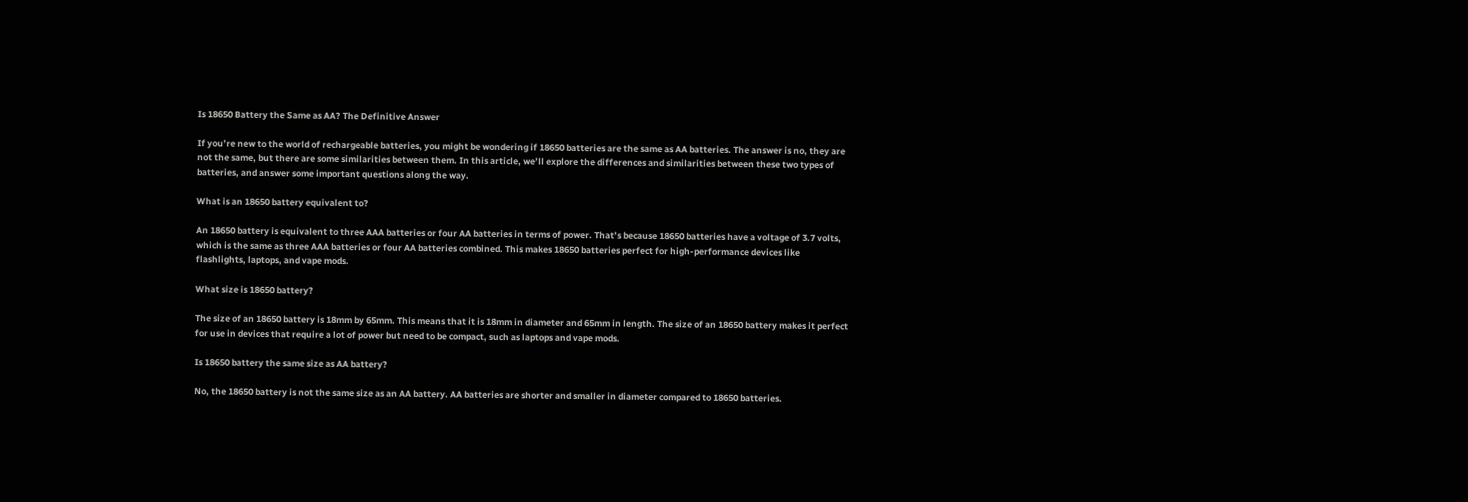Is 18650 Battery the Same as AA? The Definitive Answer

If you’re new to the world of rechargeable batteries, you might be wondering if 18650 batteries are the same as AA batteries. The answer is no, they are not the same, but there are some similarities between them. In this article, we’ll explore the differences and similarities between these two types of batteries, and answer some important questions along the way.

What is an 18650 battery equivalent to?

An 18650 battery is equivalent to three AAA batteries or four AA batteries in terms of power. That’s because 18650 batteries have a voltage of 3.7 volts, which is the same as three AAA batteries or four AA batteries combined. This makes 18650 batteries perfect for high-performance devices like flashlights, laptops, and vape mods.

What size is 18650 battery?

The size of an 18650 battery is 18mm by 65mm. This means that it is 18mm in diameter and 65mm in length. The size of an 18650 battery makes it perfect for use in devices that require a lot of power but need to be compact, such as laptops and vape mods.

Is 18650 battery the same size as AA battery?

No, the 18650 battery is not the same size as an AA battery. AA batteries are shorter and smaller in diameter compared to 18650 batteries.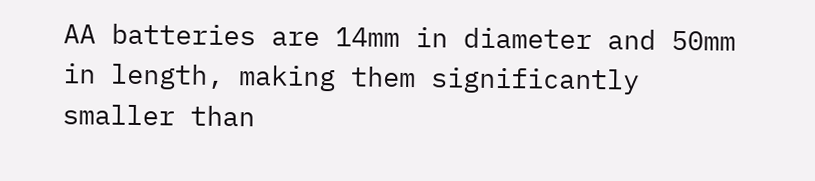AA batteries are 14mm in diameter and 50mm in length, making them significantly smaller than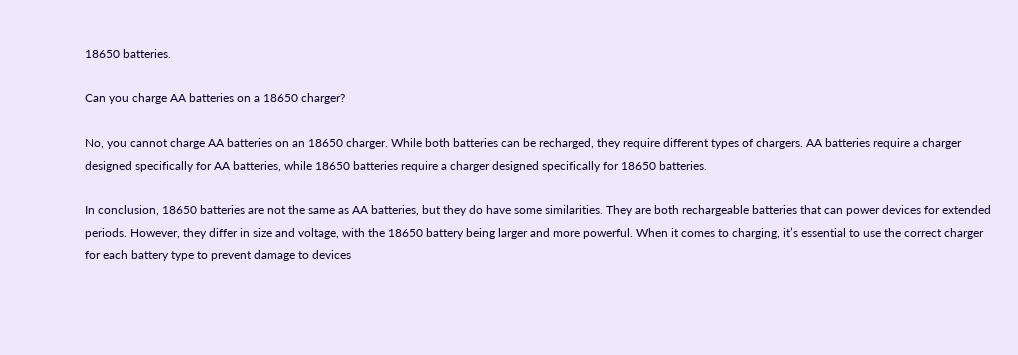18650 batteries.

Can you charge AA batteries on a 18650 charger?

No, you cannot charge AA batteries on an 18650 charger. While both batteries can be recharged, they require different types of chargers. AA batteries require a charger designed specifically for AA batteries, while 18650 batteries require a charger designed specifically for 18650 batteries.

In conclusion, 18650 batteries are not the same as AA batteries, but they do have some similarities. They are both rechargeable batteries that can power devices for extended periods. However, they differ in size and voltage, with the 18650 battery being larger and more powerful. When it comes to charging, it’s essential to use the correct charger for each battery type to prevent damage to devices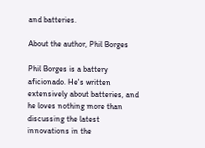and batteries.

About the author, Phil Borges

Phil Borges is a battery aficionado. He's written extensively about batteries, and he loves nothing more than discussing the latest innovations in the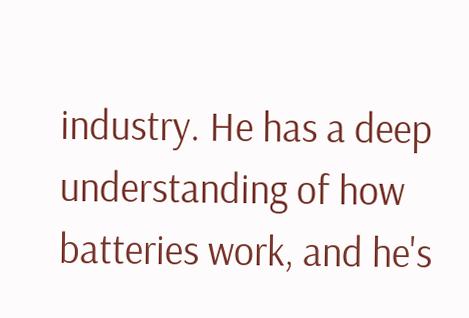industry. He has a deep understanding of how batteries work, and he's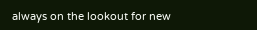always on the lookout for new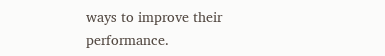ways to improve their performance.